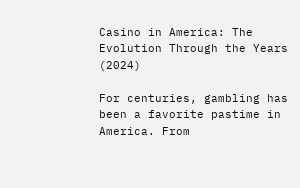Casino in America: The Evolution Through the Years (2024)

For centuries, gambling has been a favorite pastime in America. From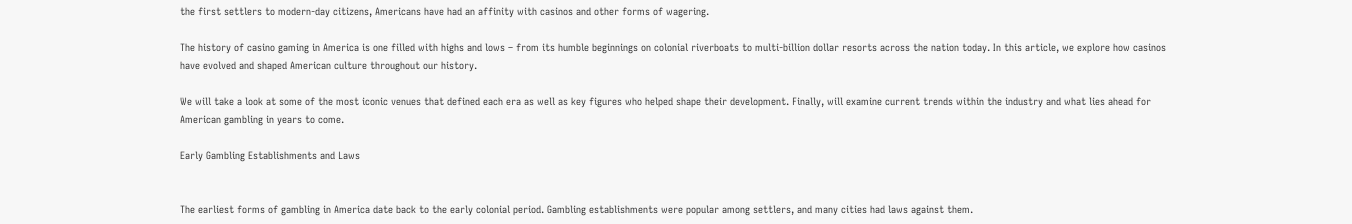the first settlers to modern-day citizens, Americans have had an affinity with casinos and other forms of wagering.

The history of casino gaming in America is one filled with highs and lows – from its humble beginnings on colonial riverboats to multi-billion dollar resorts across the nation today. In this article, we explore how casinos have evolved and shaped American culture throughout our history.

We will take a look at some of the most iconic venues that defined each era as well as key figures who helped shape their development. Finally, will examine current trends within the industry and what lies ahead for American gambling in years to come.

Early Gambling Establishments and Laws


The earliest forms of gambling in America date back to the early colonial period. Gambling establishments were popular among settlers, and many cities had laws against them.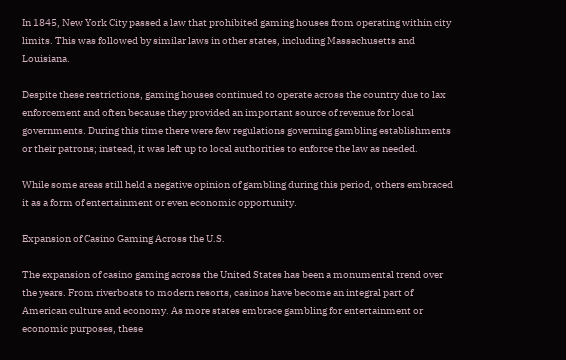In 1845, New York City passed a law that prohibited gaming houses from operating within city limits. This was followed by similar laws in other states, including Massachusetts and Louisiana.

Despite these restrictions, gaming houses continued to operate across the country due to lax enforcement and often because they provided an important source of revenue for local governments. During this time there were few regulations governing gambling establishments or their patrons; instead, it was left up to local authorities to enforce the law as needed.

While some areas still held a negative opinion of gambling during this period, others embraced it as a form of entertainment or even economic opportunity.

Expansion of Casino Gaming Across the U.S.

The expansion of casino gaming across the United States has been a monumental trend over the years. From riverboats to modern resorts, casinos have become an integral part of American culture and economy. As more states embrace gambling for entertainment or economic purposes, these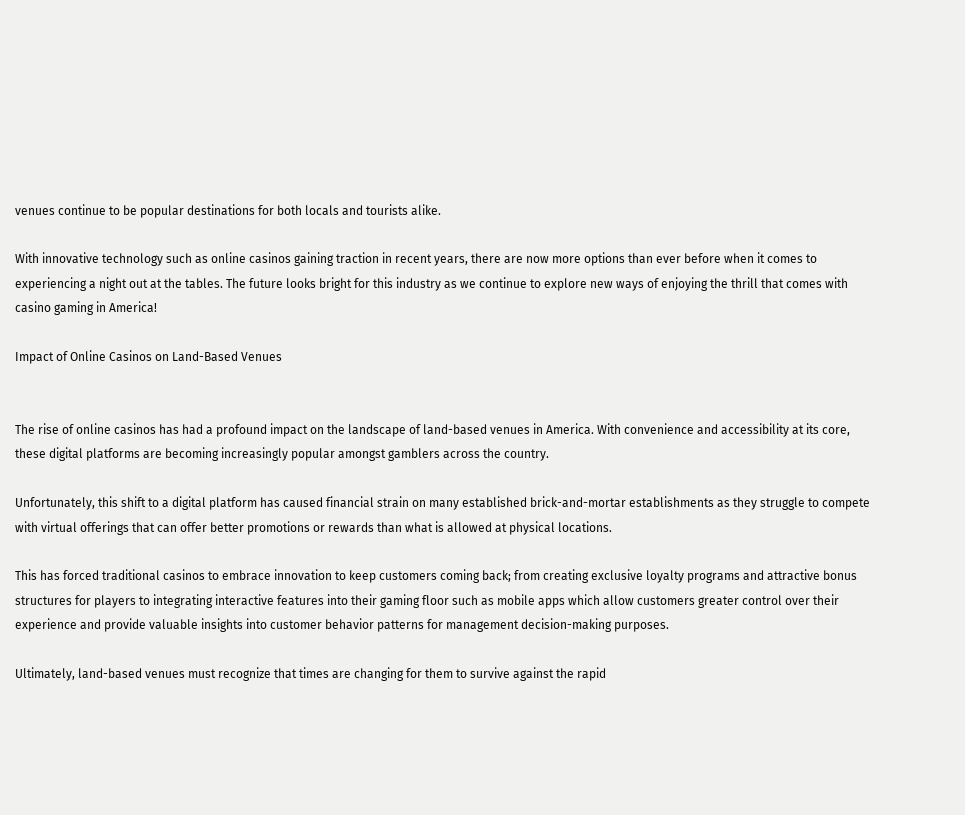venues continue to be popular destinations for both locals and tourists alike.

With innovative technology such as online casinos gaining traction in recent years, there are now more options than ever before when it comes to experiencing a night out at the tables. The future looks bright for this industry as we continue to explore new ways of enjoying the thrill that comes with casino gaming in America!

Impact of Online Casinos on Land-Based Venues


The rise of online casinos has had a profound impact on the landscape of land-based venues in America. With convenience and accessibility at its core, these digital platforms are becoming increasingly popular amongst gamblers across the country.

Unfortunately, this shift to a digital platform has caused financial strain on many established brick-and-mortar establishments as they struggle to compete with virtual offerings that can offer better promotions or rewards than what is allowed at physical locations.

This has forced traditional casinos to embrace innovation to keep customers coming back; from creating exclusive loyalty programs and attractive bonus structures for players to integrating interactive features into their gaming floor such as mobile apps which allow customers greater control over their experience and provide valuable insights into customer behavior patterns for management decision-making purposes.

Ultimately, land-based venues must recognize that times are changing for them to survive against the rapid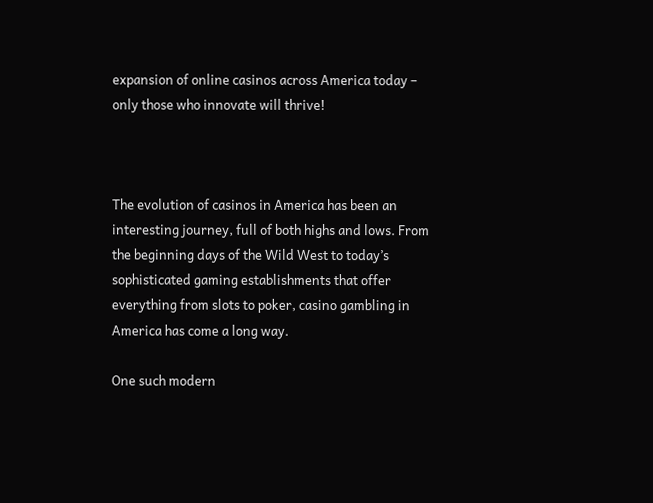expansion of online casinos across America today – only those who innovate will thrive!



The evolution of casinos in America has been an interesting journey, full of both highs and lows. From the beginning days of the Wild West to today’s sophisticated gaming establishments that offer everything from slots to poker, casino gambling in America has come a long way.

One such modern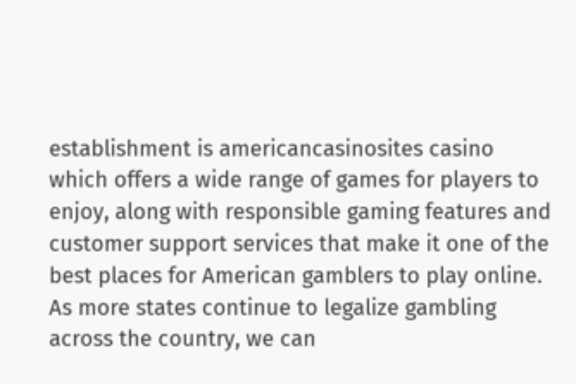establishment is americancasinosites casino which offers a wide range of games for players to enjoy, along with responsible gaming features and customer support services that make it one of the best places for American gamblers to play online. As more states continue to legalize gambling across the country, we can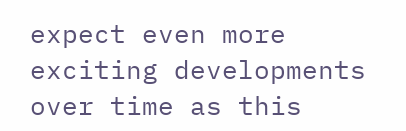expect even more exciting developments over time as this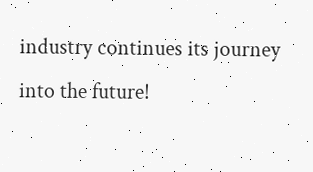industry continues its journey into the future!